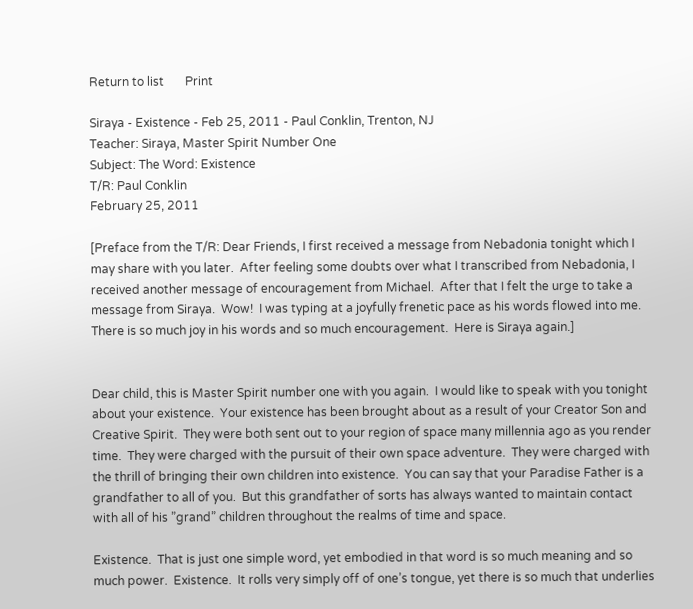Return to list       Print

Siraya - Existence - Feb 25, 2011 - Paul Conklin, Trenton, NJ
Teacher: Siraya, Master Spirit Number One
Subject: The Word: Existence
T/R: Paul Conklin
February 25, 2011

[Preface from the T/R: Dear Friends, I first received a message from Nebadonia tonight which I may share with you later.  After feeling some doubts over what I transcribed from Nebadonia, I received another message of encouragement from Michael.  After that I felt the urge to take a message from Siraya.  Wow!  I was typing at a joyfully frenetic pace as his words flowed into me.  There is so much joy in his words and so much encouragement.  Here is Siraya again.]


Dear child, this is Master Spirit number one with you again.  I would like to speak with you tonight about your existence.  Your existence has been brought about as a result of your Creator Son and Creative Spirit.  They were both sent out to your region of space many millennia ago as you render time.  They were charged with the pursuit of their own space adventure.  They were charged with the thrill of bringing their own children into existence.  You can say that your Paradise Father is a grandfather to all of you.  But this grandfather of sorts has always wanted to maintain contact with all of his ”grand” children throughout the realms of time and space.

Existence.  That is just one simple word, yet embodied in that word is so much meaning and so much power.  Existence.  It rolls very simply off of one’s tongue, yet there is so much that underlies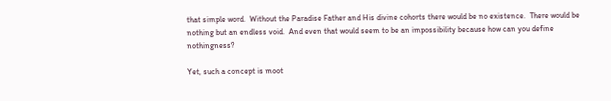that simple word.  Without the Paradise Father and His divine cohorts there would be no existence.  There would be nothing but an endless void.  And even that would seem to be an impossibility because how can you define nothingness?

Yet, such a concept is moot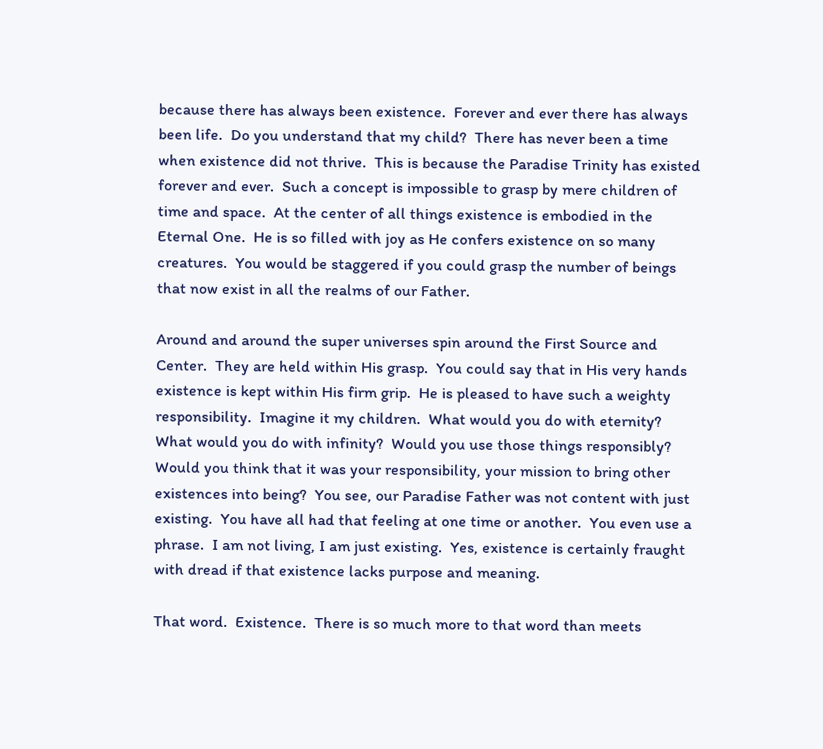because there has always been existence.  Forever and ever there has always been life.  Do you understand that my child?  There has never been a time when existence did not thrive.  This is because the Paradise Trinity has existed forever and ever.  Such a concept is impossible to grasp by mere children of time and space.  At the center of all things existence is embodied in the Eternal One.  He is so filled with joy as He confers existence on so many creatures.  You would be staggered if you could grasp the number of beings that now exist in all the realms of our Father.

Around and around the super universes spin around the First Source and Center.  They are held within His grasp.  You could say that in His very hands existence is kept within His firm grip.  He is pleased to have such a weighty responsibility.  Imagine it my children.  What would you do with eternity?  What would you do with infinity?  Would you use those things responsibly?  Would you think that it was your responsibility, your mission to bring other existences into being?  You see, our Paradise Father was not content with just existing.  You have all had that feeling at one time or another.  You even use a phrase.  I am not living, I am just existing.  Yes, existence is certainly fraught with dread if that existence lacks purpose and meaning.

That word.  Existence.  There is so much more to that word than meets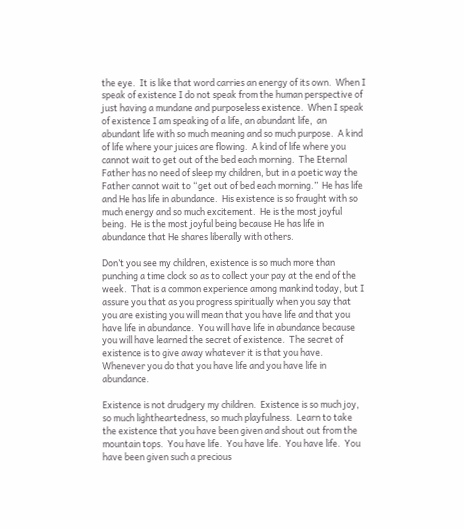the eye.  It is like that word carries an energy of its own.  When I speak of existence I do not speak from the human perspective of just having a mundane and purposeless existence.  When I speak of existence I am speaking of a life, an abundant life,  an abundant life with so much meaning and so much purpose.  A kind of life where your juices are flowing.  A kind of life where you cannot wait to get out of the bed each morning.  The Eternal Father has no need of sleep my children, but in a poetic way the Father cannot wait to “get out of bed each morning.”  He has life and He has life in abundance.  His existence is so fraught with so much energy and so much excitement.  He is the most joyful being.  He is the most joyful being because He has life in abundance that He shares liberally with others.

Don’t you see my children, existence is so much more than punching a time clock so as to collect your pay at the end of the week.  That is a common experience among mankind today, but I assure you that as you progress spiritually when you say that you are existing you will mean that you have life and that you have life in abundance.  You will have life in abundance because you will have learned the secret of existence.  The secret of existence is to give away whatever it is that you have.  Whenever you do that you have life and you have life in abundance.

Existence is not drudgery my children.  Existence is so much joy, so much lightheartedness, so much playfulness.  Learn to take the existence that you have been given and shout out from the mountain tops.  You have life.  You have life.  You have life.  You have been given such a precious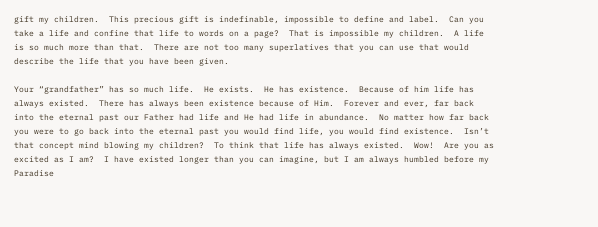gift my children.  This precious gift is indefinable, impossible to define and label.  Can you take a life and confine that life to words on a page?  That is impossible my children.  A life is so much more than that.  There are not too many superlatives that you can use that would describe the life that you have been given.

Your “grandfather” has so much life.  He exists.  He has existence.  Because of him life has always existed.  There has always been existence because of Him.  Forever and ever, far back into the eternal past our Father had life and He had life in abundance.  No matter how far back you were to go back into the eternal past you would find life, you would find existence.  Isn’t that concept mind blowing my children?  To think that life has always existed.  Wow!  Are you as excited as I am?  I have existed longer than you can imagine, but I am always humbled before my Paradise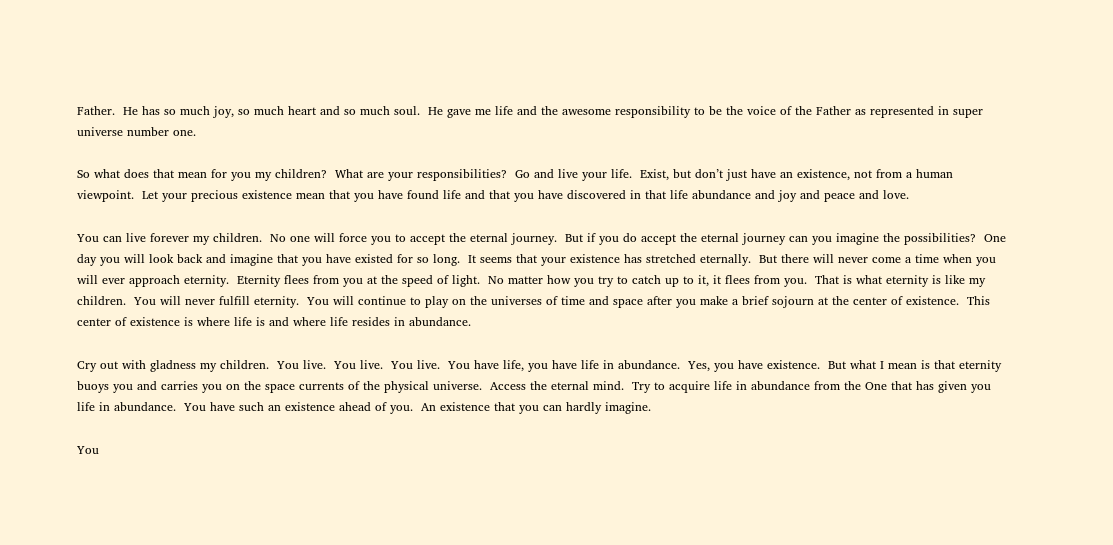Father.  He has so much joy, so much heart and so much soul.  He gave me life and the awesome responsibility to be the voice of the Father as represented in super universe number one.

So what does that mean for you my children?  What are your responsibilities?  Go and live your life.  Exist, but don’t just have an existence, not from a human viewpoint.  Let your precious existence mean that you have found life and that you have discovered in that life abundance and joy and peace and love.

You can live forever my children.  No one will force you to accept the eternal journey.  But if you do accept the eternal journey can you imagine the possibilities?  One day you will look back and imagine that you have existed for so long.  It seems that your existence has stretched eternally.  But there will never come a time when you will ever approach eternity.  Eternity flees from you at the speed of light.  No matter how you try to catch up to it, it flees from you.  That is what eternity is like my children.  You will never fulfill eternity.  You will continue to play on the universes of time and space after you make a brief sojourn at the center of existence.  This center of existence is where life is and where life resides in abundance.

Cry out with gladness my children.  You live.  You live.  You live.  You have life, you have life in abundance.  Yes, you have existence.  But what I mean is that eternity buoys you and carries you on the space currents of the physical universe.  Access the eternal mind.  Try to acquire life in abundance from the One that has given you life in abundance.  You have such an existence ahead of you.  An existence that you can hardly imagine.

You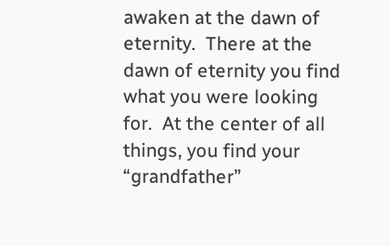awaken at the dawn of eternity.  There at the dawn of eternity you find what you were looking for.  At the center of all things, you find your “grandfather”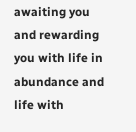awaiting you and rewarding you with life in abundance and life with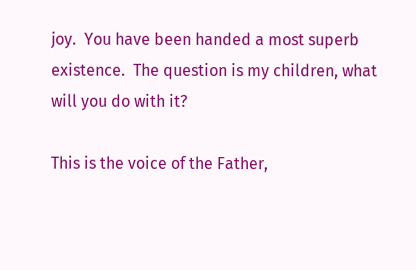joy.  You have been handed a most superb existence.  The question is my children, what will you do with it?

This is the voice of the Father,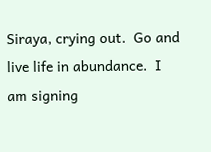Siraya, crying out.  Go and live life in abundance.  I am signing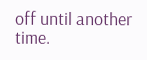off until another time.